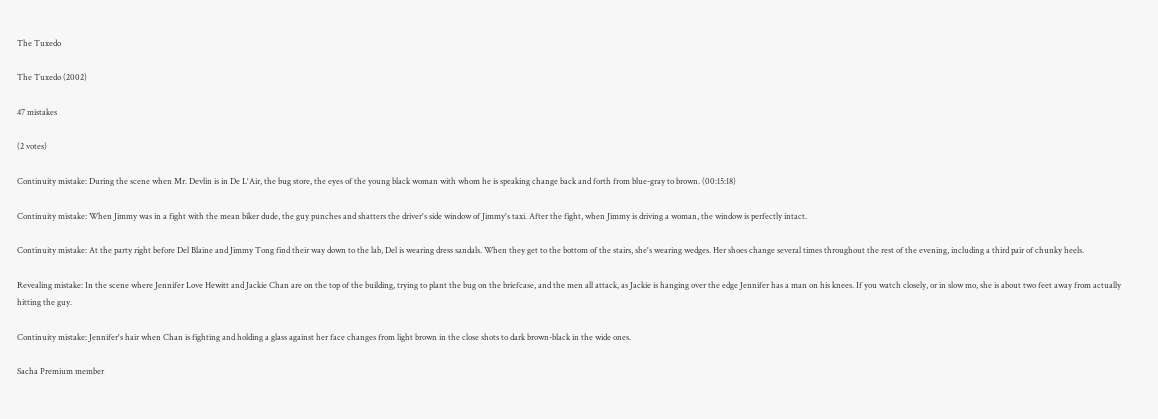The Tuxedo

The Tuxedo (2002)

47 mistakes

(2 votes)

Continuity mistake: During the scene when Mr. Devlin is in De L'Air, the bug store, the eyes of the young black woman with whom he is speaking change back and forth from blue-gray to brown. (00:15:18)

Continuity mistake: When Jimmy was in a fight with the mean biker dude, the guy punches and shatters the driver's side window of Jimmy's taxi. After the fight, when Jimmy is driving a woman, the window is perfectly intact.

Continuity mistake: At the party right before Del Blaine and Jimmy Tong find their way down to the lab, Del is wearing dress sandals. When they get to the bottom of the stairs, she's wearing wedges. Her shoes change several times throughout the rest of the evening, including a third pair of chunky heels.

Revealing mistake: In the scene where Jennifer Love Hewitt and Jackie Chan are on the top of the building, trying to plant the bug on the briefcase, and the men all attack, as Jackie is hanging over the edge Jennifer has a man on his knees. If you watch closely, or in slow mo, she is about two feet away from actually hitting the guy.

Continuity mistake: Jennifer's hair when Chan is fighting and holding a glass against her face changes from light brown in the close shots to dark brown-black in the wide ones.

Sacha Premium member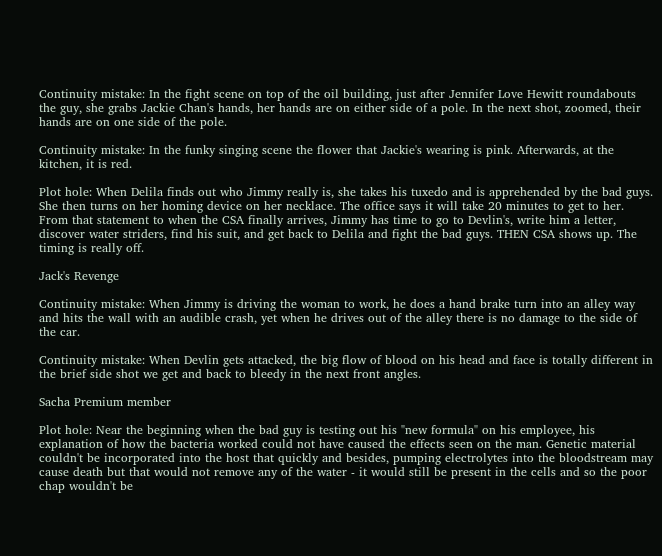Continuity mistake: In the fight scene on top of the oil building, just after Jennifer Love Hewitt roundabouts the guy, she grabs Jackie Chan's hands, her hands are on either side of a pole. In the next shot, zoomed, their hands are on one side of the pole.

Continuity mistake: In the funky singing scene the flower that Jackie's wearing is pink. Afterwards, at the kitchen, it is red.

Plot hole: When Delila finds out who Jimmy really is, she takes his tuxedo and is apprehended by the bad guys. She then turns on her homing device on her necklace. The office says it will take 20 minutes to get to her. From that statement to when the CSA finally arrives, Jimmy has time to go to Devlin's, write him a letter, discover water striders, find his suit, and get back to Delila and fight the bad guys. THEN CSA shows up. The timing is really off.

Jack's Revenge

Continuity mistake: When Jimmy is driving the woman to work, he does a hand brake turn into an alley way and hits the wall with an audible crash, yet when he drives out of the alley there is no damage to the side of the car.

Continuity mistake: When Devlin gets attacked, the big flow of blood on his head and face is totally different in the brief side shot we get and back to bleedy in the next front angles.

Sacha Premium member

Plot hole: Near the beginning when the bad guy is testing out his "new formula" on his employee, his explanation of how the bacteria worked could not have caused the effects seen on the man. Genetic material couldn't be incorporated into the host that quickly and besides, pumping electrolytes into the bloodstream may cause death but that would not remove any of the water - it would still be present in the cells and so the poor chap wouldn't be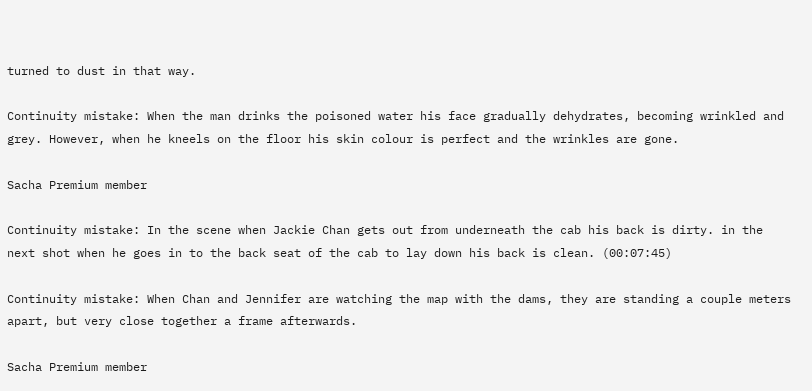turned to dust in that way.

Continuity mistake: When the man drinks the poisoned water his face gradually dehydrates, becoming wrinkled and grey. However, when he kneels on the floor his skin colour is perfect and the wrinkles are gone.

Sacha Premium member

Continuity mistake: In the scene when Jackie Chan gets out from underneath the cab his back is dirty. in the next shot when he goes in to the back seat of the cab to lay down his back is clean. (00:07:45)

Continuity mistake: When Chan and Jennifer are watching the map with the dams, they are standing a couple meters apart, but very close together a frame afterwards.

Sacha Premium member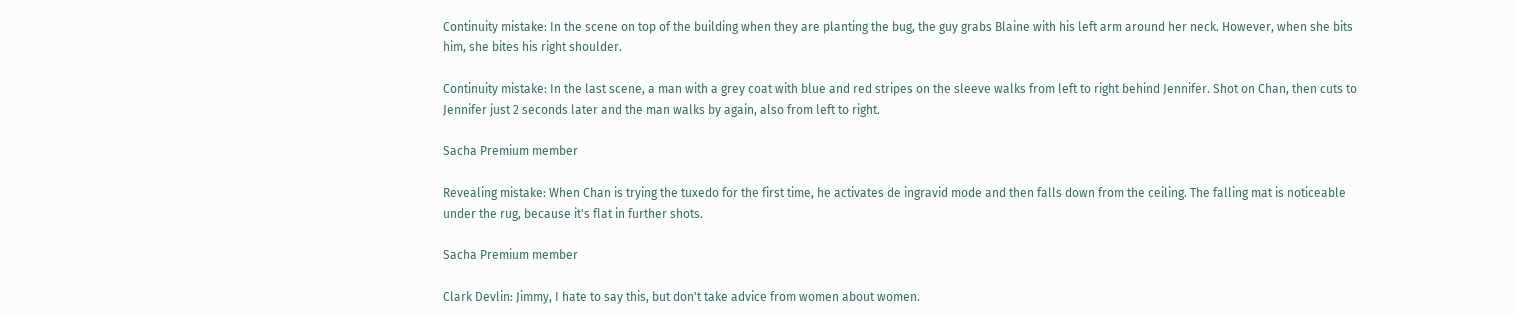Continuity mistake: In the scene on top of the building when they are planting the bug, the guy grabs Blaine with his left arm around her neck. However, when she bits him, she bites his right shoulder.

Continuity mistake: In the last scene, a man with a grey coat with blue and red stripes on the sleeve walks from left to right behind Jennifer. Shot on Chan, then cuts to Jennifer just 2 seconds later and the man walks by again, also from left to right.

Sacha Premium member

Revealing mistake: When Chan is trying the tuxedo for the first time, he activates de ingravid mode and then falls down from the ceiling. The falling mat is noticeable under the rug, because it's flat in further shots.

Sacha Premium member

Clark Devlin: Jimmy, I hate to say this, but don't take advice from women about women.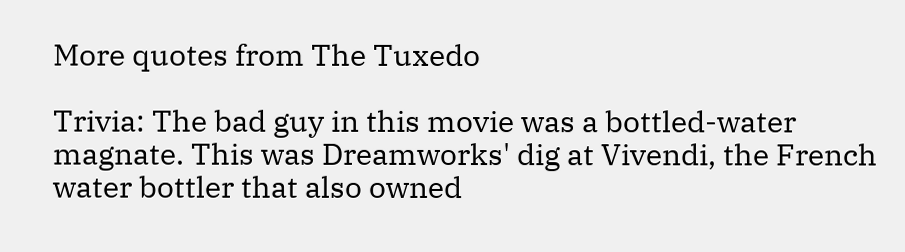More quotes from The Tuxedo

Trivia: The bad guy in this movie was a bottled-water magnate. This was Dreamworks' dig at Vivendi, the French water bottler that also owned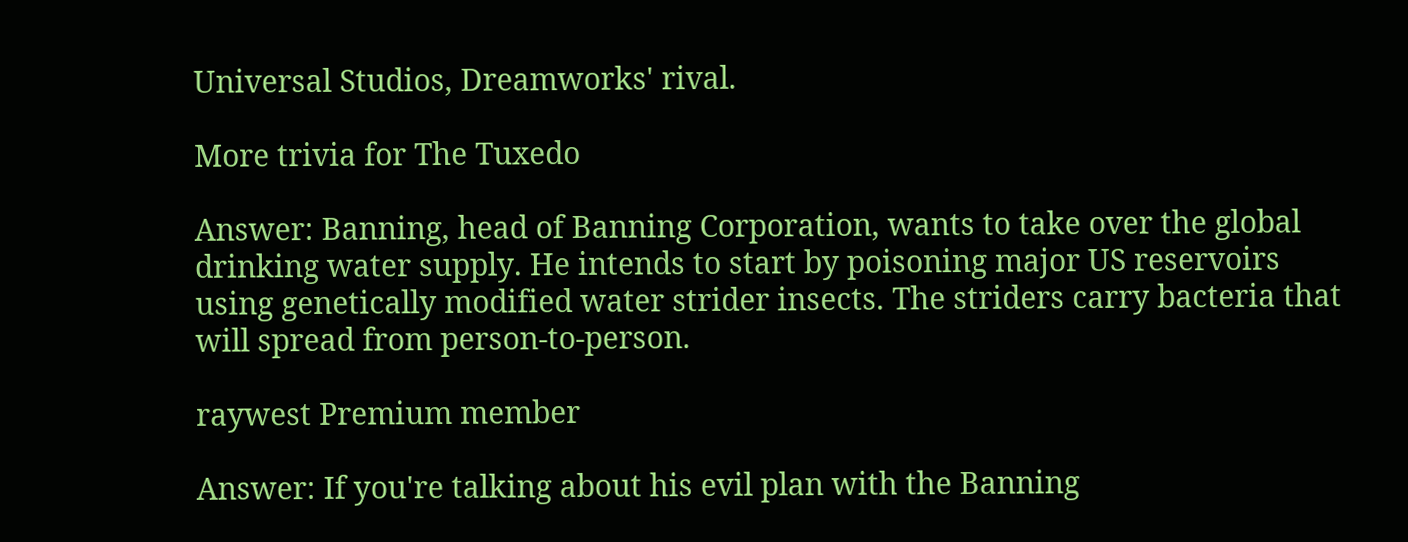Universal Studios, Dreamworks' rival.

More trivia for The Tuxedo

Answer: Banning, head of Banning Corporation, wants to take over the global drinking water supply. He intends to start by poisoning major US reservoirs using genetically modified water strider insects. The striders carry bacteria that will spread from person-to-person.

raywest Premium member

Answer: If you're talking about his evil plan with the Banning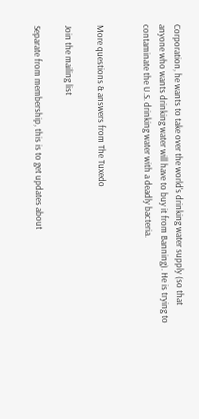Corporation, he wants to take over the world's drinking water supply (so that anyone who wants drinking water will have to buy it from Banning). He is trying to contaminate the U.S. drinking water with a deadly bacteria.


More questions & answers from The Tuxedo

Join the mailing list

Separate from membership, this is to get updates about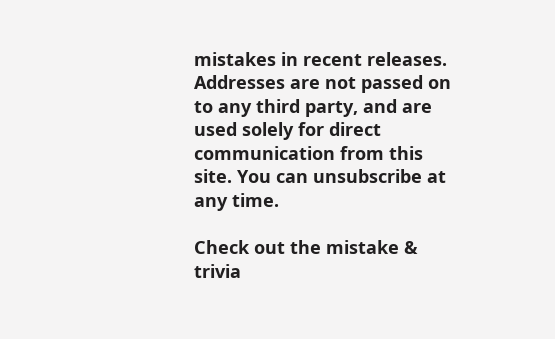mistakes in recent releases. Addresses are not passed on to any third party, and are used solely for direct communication from this site. You can unsubscribe at any time.

Check out the mistake & trivia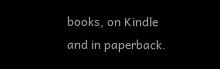books, on Kindle and in paperback.